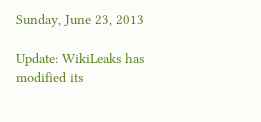Sunday, June 23, 2013

Update: WikiLeaks has modified its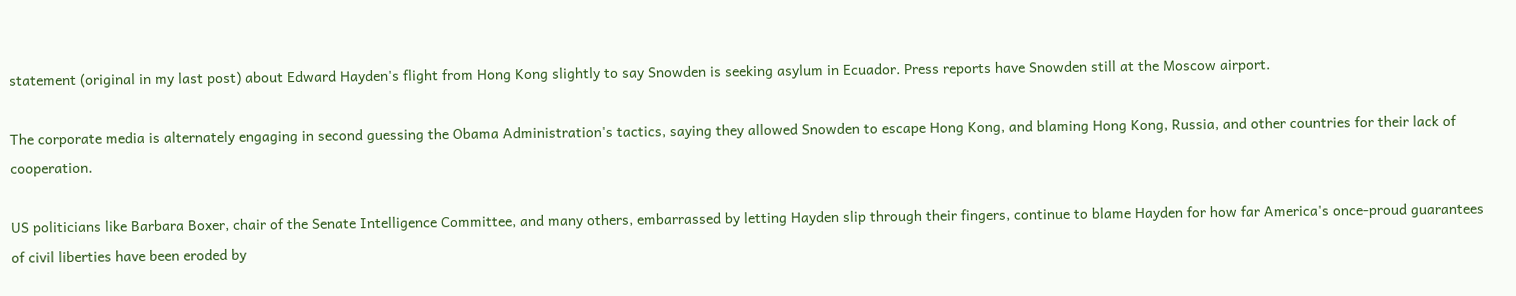statement (original in my last post) about Edward Hayden's flight from Hong Kong slightly to say Snowden is seeking asylum in Ecuador. Press reports have Snowden still at the Moscow airport.

The corporate media is alternately engaging in second guessing the Obama Administration's tactics, saying they allowed Snowden to escape Hong Kong, and blaming Hong Kong, Russia, and other countries for their lack of cooperation.

US politicians like Barbara Boxer, chair of the Senate Intelligence Committee, and many others, embarrassed by letting Hayden slip through their fingers, continue to blame Hayden for how far America's once-proud guarantees of civil liberties have been eroded by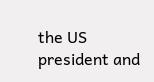the US president and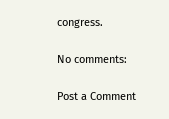congress.

No comments:

Post a Comment